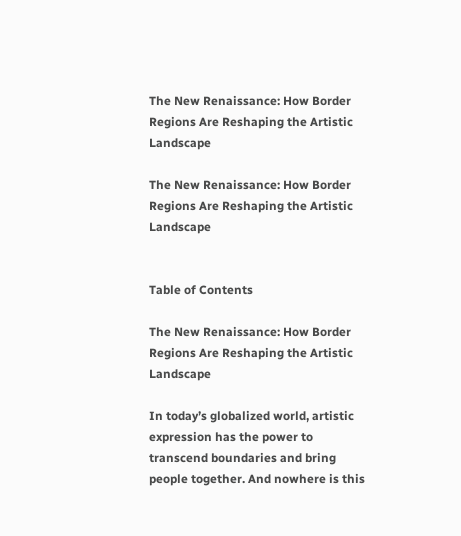The New Renaissance: How Border Regions Are Reshaping the Artistic Landscape

The New Renaissance: How Border Regions Are Reshaping the Artistic Landscape


Table of Contents

The New Renaissance: How Border Regions Are Reshaping the Artistic Landscape

In today’s globalized world, artistic expression has the power to transcend boundaries and bring people together. And nowhere is this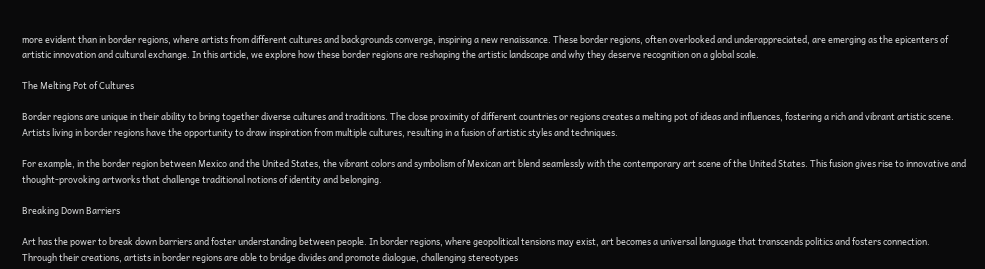more evident than in border regions, where artists from different cultures and backgrounds converge, inspiring a new renaissance. These border regions, often overlooked and underappreciated, are emerging as the epicenters of artistic innovation and cultural exchange. In this article, we explore how these border regions are reshaping the artistic landscape and why they deserve recognition on a global scale.

The Melting Pot of Cultures

Border regions are unique in their ability to bring together diverse cultures and traditions. The close proximity of different countries or regions creates a melting pot of ideas and influences, fostering a rich and vibrant artistic scene. Artists living in border regions have the opportunity to draw inspiration from multiple cultures, resulting in a fusion of artistic styles and techniques.

For example, in the border region between Mexico and the United States, the vibrant colors and symbolism of Mexican art blend seamlessly with the contemporary art scene of the United States. This fusion gives rise to innovative and thought-provoking artworks that challenge traditional notions of identity and belonging.

Breaking Down Barriers

Art has the power to break down barriers and foster understanding between people. In border regions, where geopolitical tensions may exist, art becomes a universal language that transcends politics and fosters connection. Through their creations, artists in border regions are able to bridge divides and promote dialogue, challenging stereotypes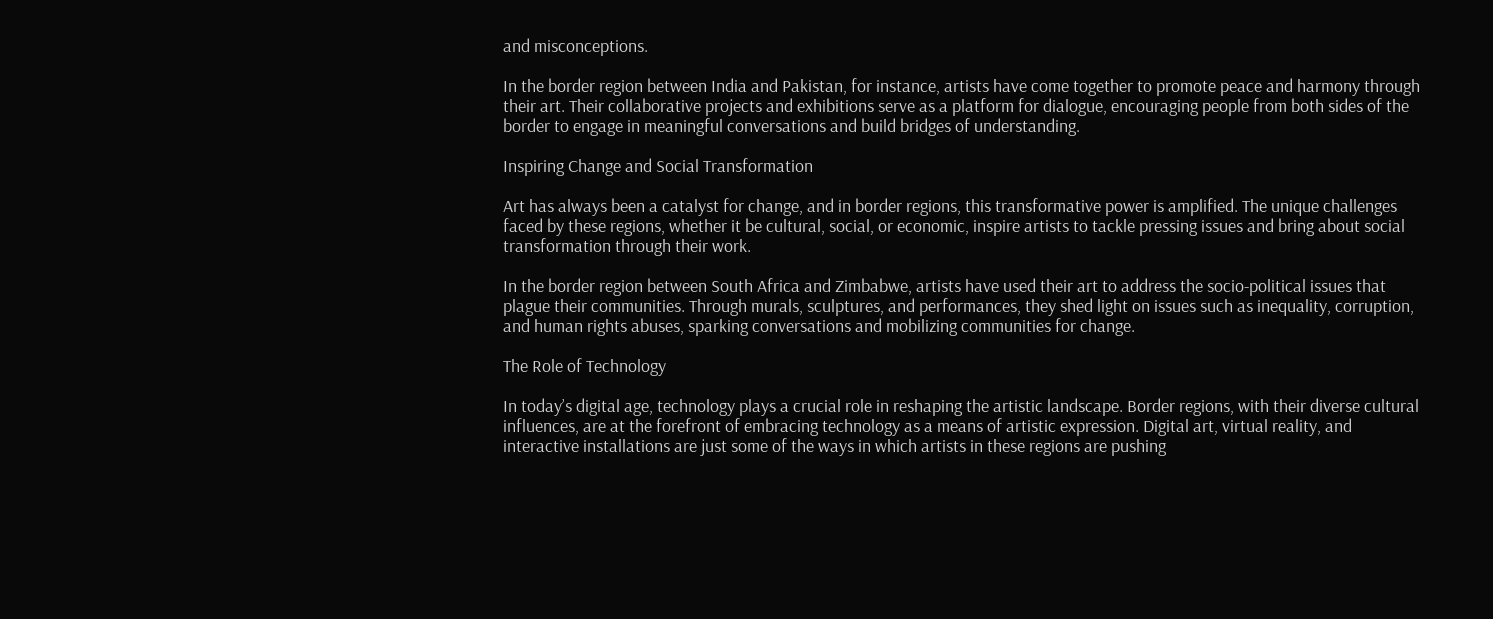and misconceptions.

In the border region between India and Pakistan, for instance, artists have come together to promote peace and harmony through their art. Their collaborative projects and exhibitions serve as a platform for dialogue, encouraging people from both sides of the border to engage in meaningful conversations and build bridges of understanding.

Inspiring Change and Social Transformation

Art has always been a catalyst for change, and in border regions, this transformative power is amplified. The unique challenges faced by these regions, whether it be cultural, social, or economic, inspire artists to tackle pressing issues and bring about social transformation through their work.

In the border region between South Africa and Zimbabwe, artists have used their art to address the socio-political issues that plague their communities. Through murals, sculptures, and performances, they shed light on issues such as inequality, corruption, and human rights abuses, sparking conversations and mobilizing communities for change.

The Role of Technology

In today’s digital age, technology plays a crucial role in reshaping the artistic landscape. Border regions, with their diverse cultural influences, are at the forefront of embracing technology as a means of artistic expression. Digital art, virtual reality, and interactive installations are just some of the ways in which artists in these regions are pushing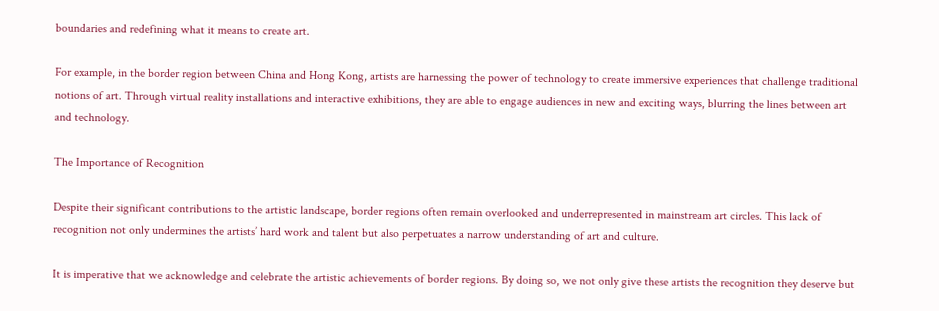boundaries and redefining what it means to create art.

For example, in the border region between China and Hong Kong, artists are harnessing the power of technology to create immersive experiences that challenge traditional notions of art. Through virtual reality installations and interactive exhibitions, they are able to engage audiences in new and exciting ways, blurring the lines between art and technology.

The Importance of Recognition

Despite their significant contributions to the artistic landscape, border regions often remain overlooked and underrepresented in mainstream art circles. This lack of recognition not only undermines the artists’ hard work and talent but also perpetuates a narrow understanding of art and culture.

It is imperative that we acknowledge and celebrate the artistic achievements of border regions. By doing so, we not only give these artists the recognition they deserve but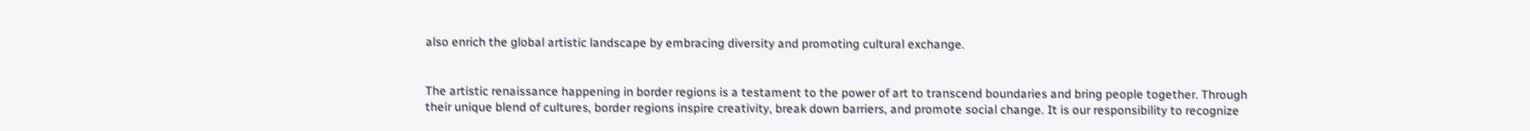also enrich the global artistic landscape by embracing diversity and promoting cultural exchange.


The artistic renaissance happening in border regions is a testament to the power of art to transcend boundaries and bring people together. Through their unique blend of cultures, border regions inspire creativity, break down barriers, and promote social change. It is our responsibility to recognize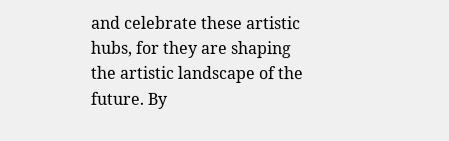and celebrate these artistic hubs, for they are shaping the artistic landscape of the future. By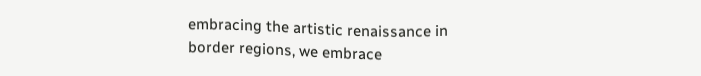embracing the artistic renaissance in border regions, we embrace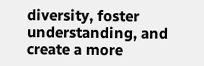diversity, foster understanding, and create a more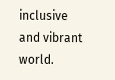inclusive and vibrant world.